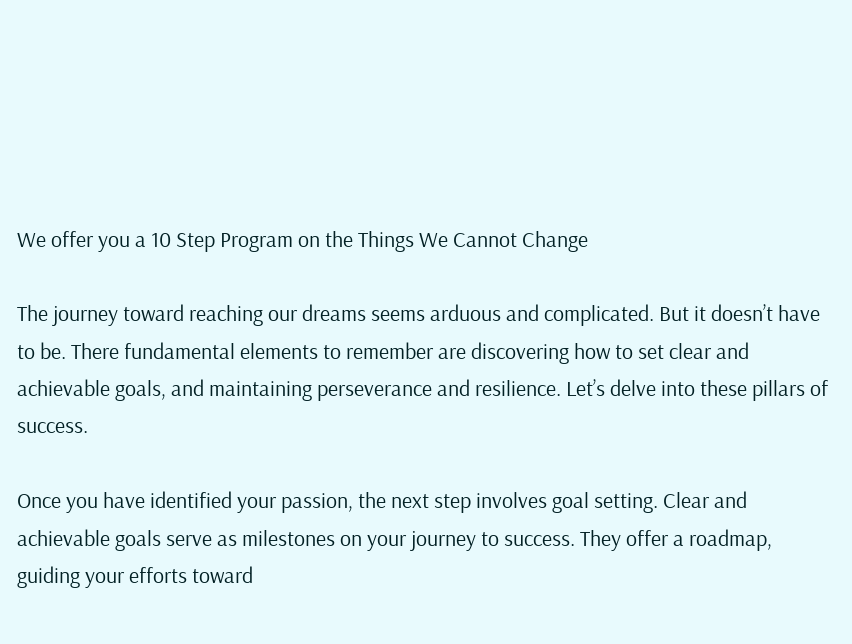We offer you a 10 Step Program on the Things We Cannot Change

The journey toward reaching our dreams seems arduous and complicated. But it doesn’t have to be. There fundamental elements to remember are discovering how to set clear and achievable goals, and maintaining perseverance and resilience. Let’s delve into these pillars of success.

Once you have identified your passion, the next step involves goal setting. Clear and achievable goals serve as milestones on your journey to success. They offer a roadmap, guiding your efforts toward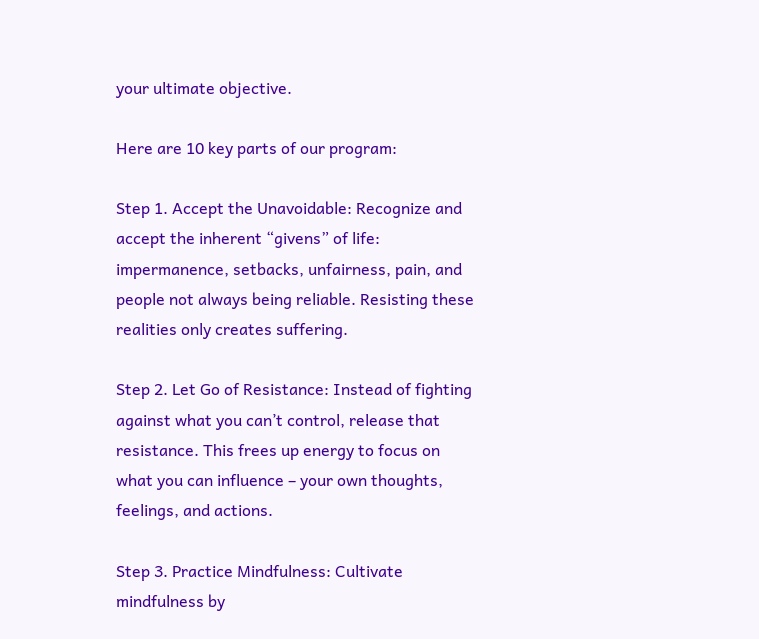your ultimate objective.

Here are 10 key parts of our program:

Step 1. Accept the Unavoidable: Recognize and accept the inherent “givens” of life: impermanence, setbacks, unfairness, pain, and people not always being reliable. Resisting these realities only creates suffering.

Step 2. Let Go of Resistance: Instead of fighting against what you can’t control, release that resistance. This frees up energy to focus on what you can influence – your own thoughts, feelings, and actions.

Step 3. Practice Mindfulness: Cultivate mindfulness by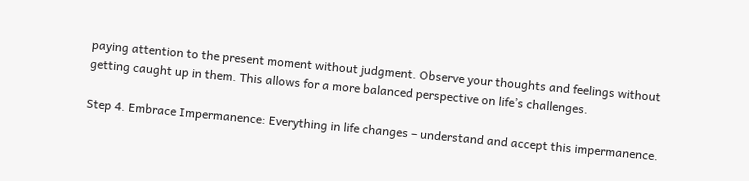paying attention to the present moment without judgment. Observe your thoughts and feelings without getting caught up in them. This allows for a more balanced perspective on life’s challenges.

Step 4. Embrace Impermanence: Everything in life changes – understand and accept this impermanence.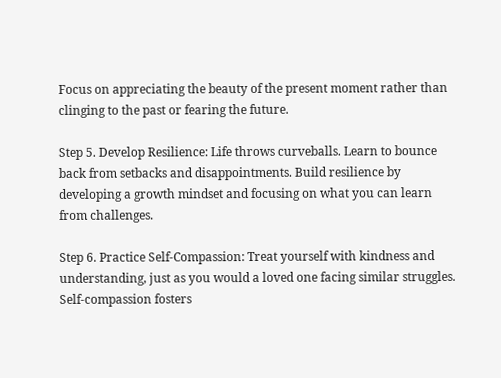Focus on appreciating the beauty of the present moment rather than clinging to the past or fearing the future.

Step 5. Develop Resilience: Life throws curveballs. Learn to bounce back from setbacks and disappointments. Build resilience by developing a growth mindset and focusing on what you can learn from challenges.

Step 6. Practice Self-Compassion: Treat yourself with kindness and understanding, just as you would a loved one facing similar struggles. Self-compassion fosters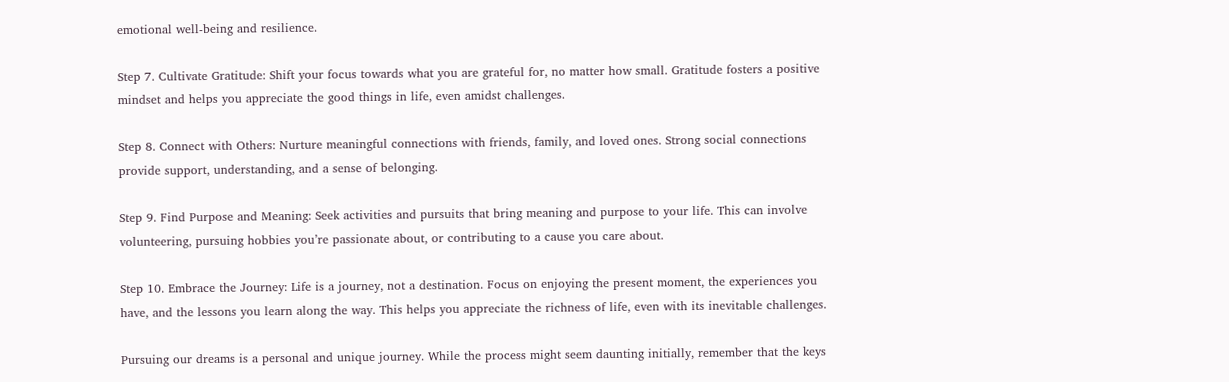emotional well-being and resilience.

Step 7. Cultivate Gratitude: Shift your focus towards what you are grateful for, no matter how small. Gratitude fosters a positive mindset and helps you appreciate the good things in life, even amidst challenges.

Step 8. Connect with Others: Nurture meaningful connections with friends, family, and loved ones. Strong social connections provide support, understanding, and a sense of belonging.

Step 9. Find Purpose and Meaning: Seek activities and pursuits that bring meaning and purpose to your life. This can involve volunteering, pursuing hobbies you’re passionate about, or contributing to a cause you care about.

Step 10. Embrace the Journey: Life is a journey, not a destination. Focus on enjoying the present moment, the experiences you have, and the lessons you learn along the way. This helps you appreciate the richness of life, even with its inevitable challenges.

Pursuing our dreams is a personal and unique journey. While the process might seem daunting initially, remember that the keys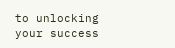to unlocking your success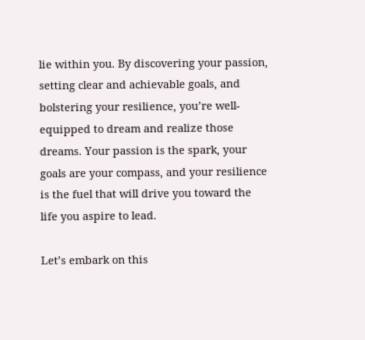lie within you. By discovering your passion, setting clear and achievable goals, and bolstering your resilience, you’re well-equipped to dream and realize those dreams. Your passion is the spark, your goals are your compass, and your resilience is the fuel that will drive you toward the life you aspire to lead.

Let’s embark on this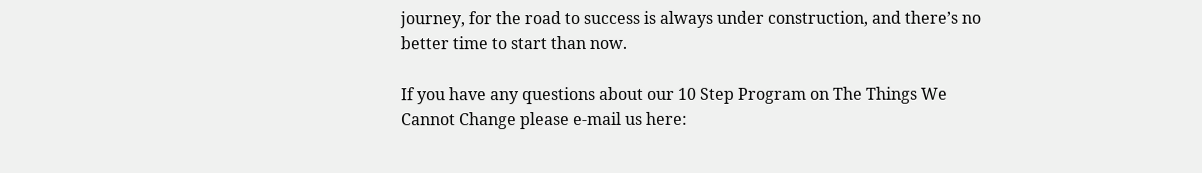journey, for the road to success is always under construction, and there’s no better time to start than now.

If you have any questions about our 10 Step Program on The Things We Cannot Change please e-mail us here: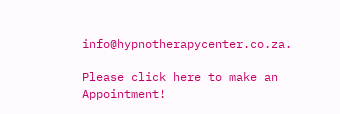info@hypnotherapycenter.co.za.

Please click here to make an Appointment!